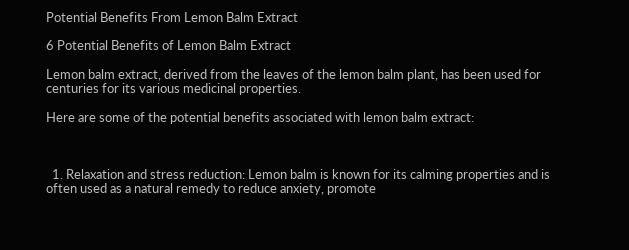Potential Benefits From Lemon Balm Extract

6 Potential Benefits of Lemon Balm Extract

Lemon balm extract, derived from the leaves of the lemon balm plant, has been used for centuries for its various medicinal properties.

Here are some of the potential benefits associated with lemon balm extract:



  1. Relaxation and stress reduction: Lemon balm is known for its calming properties and is often used as a natural remedy to reduce anxiety, promote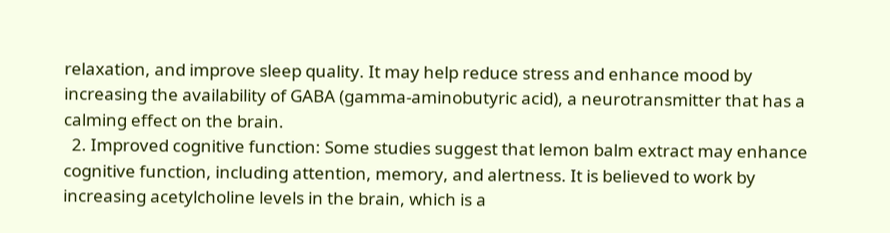relaxation, and improve sleep quality. It may help reduce stress and enhance mood by increasing the availability of GABA (gamma-aminobutyric acid), a neurotransmitter that has a calming effect on the brain.
  2. Improved cognitive function: Some studies suggest that lemon balm extract may enhance cognitive function, including attention, memory, and alertness. It is believed to work by increasing acetylcholine levels in the brain, which is a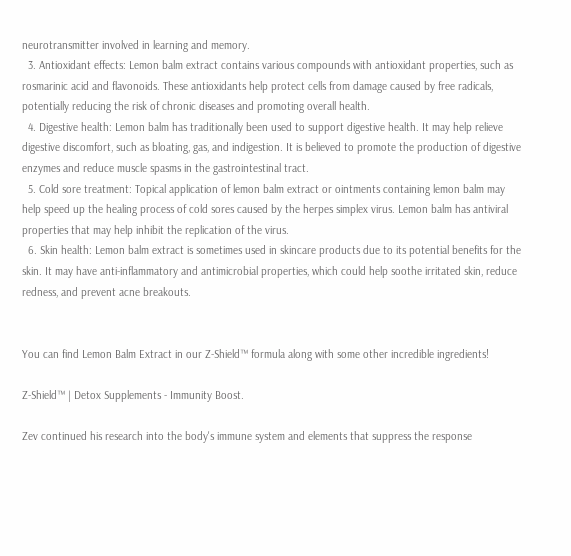neurotransmitter involved in learning and memory.
  3. Antioxidant effects: Lemon balm extract contains various compounds with antioxidant properties, such as rosmarinic acid and flavonoids. These antioxidants help protect cells from damage caused by free radicals, potentially reducing the risk of chronic diseases and promoting overall health.
  4. Digestive health: Lemon balm has traditionally been used to support digestive health. It may help relieve digestive discomfort, such as bloating, gas, and indigestion. It is believed to promote the production of digestive enzymes and reduce muscle spasms in the gastrointestinal tract.
  5. Cold sore treatment: Topical application of lemon balm extract or ointments containing lemon balm may help speed up the healing process of cold sores caused by the herpes simplex virus. Lemon balm has antiviral properties that may help inhibit the replication of the virus.
  6. Skin health: Lemon balm extract is sometimes used in skincare products due to its potential benefits for the skin. It may have anti-inflammatory and antimicrobial properties, which could help soothe irritated skin, reduce redness, and prevent acne breakouts.


You can find Lemon Balm Extract in our Z-Shield™ formula along with some other incredible ingredients!

Z-Shield™ | Detox Supplements - Immunity Boost.

Zev continued his research into the body's immune system and elements that suppress the response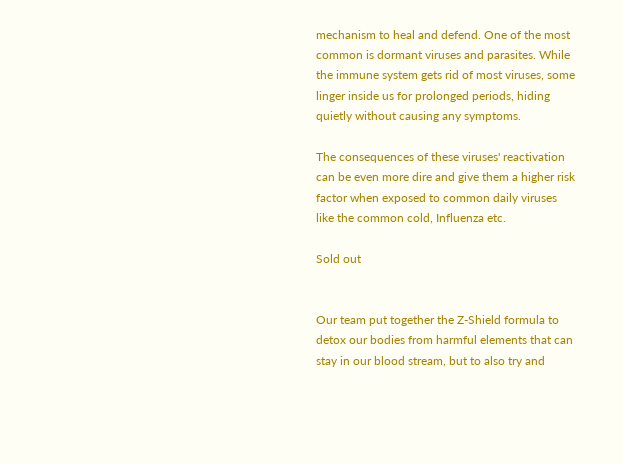mechanism to heal and defend. One of the most common is dormant viruses and parasites. While the immune system gets rid of most viruses, some linger inside us for prolonged periods, hiding quietly without causing any symptoms.

The consequences of these viruses' reactivation can be even more dire and give them a higher risk factor when exposed to common daily viruses like the common cold, Influenza etc.

Sold out


Our team put together the Z-Shield formula to detox our bodies from harmful elements that can stay in our blood stream, but to also try and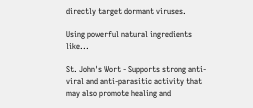directly target dormant viruses.

Using powerful natural ingredients like...

St. John's Wort - Supports strong anti-viral and anti-parasitic activity that may also promote healing and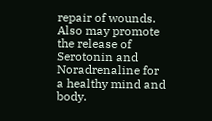repair of wounds. Also may promote the release of Serotonin and Noradrenaline for a healthy mind and body.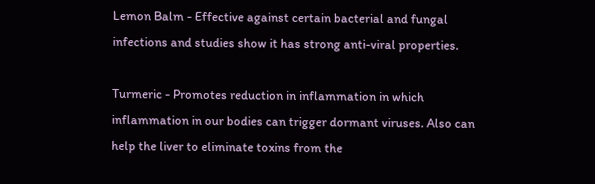Lemon Balm - Effective against certain bacterial and fungal infections and studies show it has strong anti-viral properties.

Turmeric - Promotes reduction in inflammation in which inflammation in our bodies can trigger dormant viruses. Also can help the liver to eliminate toxins from the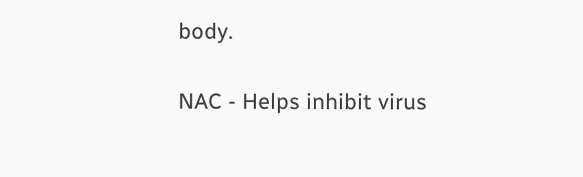body.

NAC - Helps inhibit virus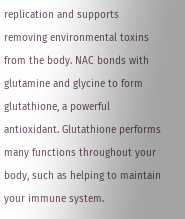replication and supports removing environmental toxins from the body. NAC bonds with glutamine and glycine to form glutathione, a powerful antioxidant. Glutathione performs many functions throughout your body, such as helping to maintain your immune system.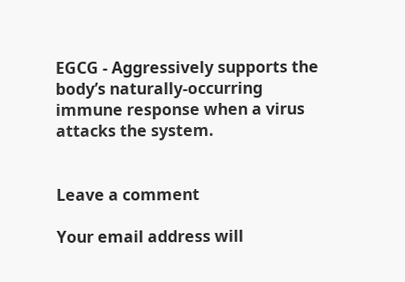EGCG - Aggressively supports the body’s naturally-occurring immune response when a virus attacks the system.


Leave a comment

Your email address will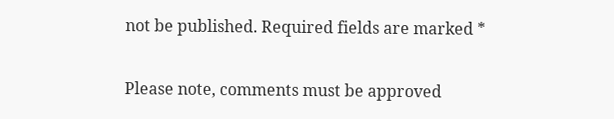not be published. Required fields are marked *

Please note, comments must be approved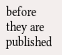before they are published